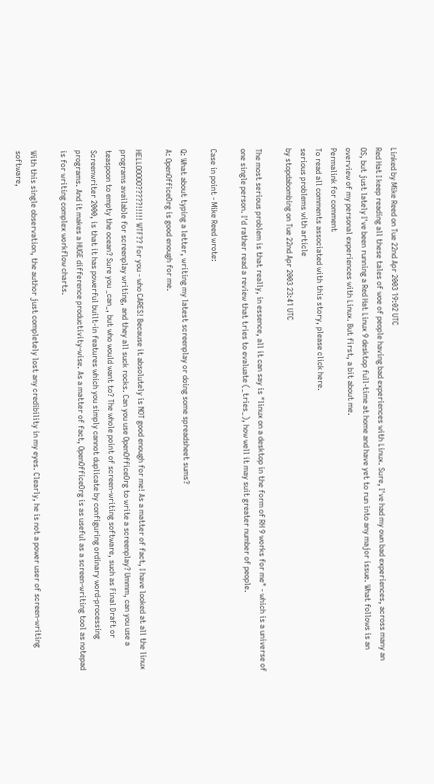Linked by Mike Reed on Tue 22nd Apr 2003 19:02 UTC
Red Hat I keep reading all these tales of woe of people having bad experiences with Linux. Sure, I've had my own bad experiences, across many an OS, but just lately I've been running a Red Hat Linux 9 desktop full-time at home and have yet to run into any major issue. What follows is an overview of my personal experiences with Linux. But first, a bit about me.
Permalink for comment
To read all comments associated with this story, please click here.
serious problems with article
by stopdabombing on Tue 22nd Apr 2003 23:41 UTC

The most serious problem is that really, in essence, all it can say is "linux on a desktop in the form of RH 9 works for me" - which is a universe of one single person. I'd rather read a review that tries to evaluate (_tries_), how well it may suit greater number of people.

Case in point - Mike Reed wrote:

Q: What about typing a letter, writing my latest screenplay or doing some spreadsheet sums?
A: OpenOfficeOrg is good enough for me.

HELLOOOOO?????!!!!! WTF?? For you - who CARES! Because it absolutely is NOT good enough for me! As a matter of fact, I have looked at all the linux programs available for screenplay writing, and they all suck rocks. Can you use OpenOfficeOrg to write a screenplay? Ummm, can you use a teaspoon to empty the ocean? Sure you _can_, but who would want to? The whole point of screen-writing software, such as Final Draft or Screenwriter 2000, is that it has powerful built-in features which you simply cannot duplicate by configuring ordinary word-processing programs. And it makes a HUGE difference productivity-wise. As a matter of fact, OpenOfficeOrg is as useful as a screen-writing tool as notepad is for writing complex workflow charts.

With this single observation, the author just completely lost any credibility in my eyes. Clearly, he is not a power user of screen-writing software,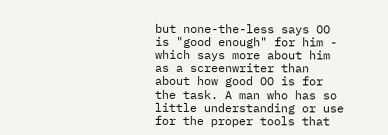but none-the-less says OO is "good enough" for him - which says more about him as a screenwriter than about how good OO is for the task. A man who has so little understanding or use for the proper tools that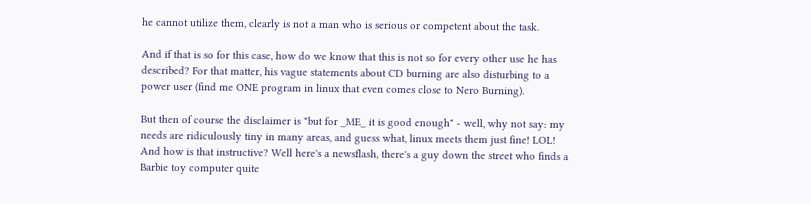he cannot utilize them, clearly is not a man who is serious or competent about the task.

And if that is so for this case, how do we know that this is not so for every other use he has described? For that matter, his vague statements about CD burning are also disturbing to a power user (find me ONE program in linux that even comes close to Nero Burning).

But then of course the disclaimer is "but for _ME_ it is good enough" - well, why not say: my needs are ridiculously tiny in many areas, and guess what, linux meets them just fine! LOL! And how is that instructive? Well here's a newsflash, there's a guy down the street who finds a Barbie toy computer quite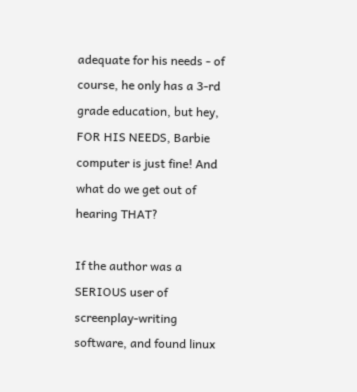adequate for his needs - of course, he only has a 3-rd grade education, but hey, FOR HIS NEEDS, Barbie computer is just fine! And what do we get out of hearing THAT?

If the author was a SERIOUS user of screenplay-writing software, and found linux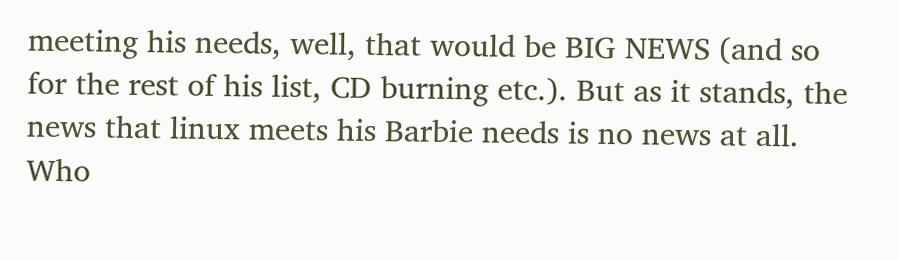meeting his needs, well, that would be BIG NEWS (and so for the rest of his list, CD burning etc.). But as it stands, the news that linux meets his Barbie needs is no news at all. Who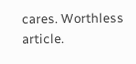cares. Worthless article.